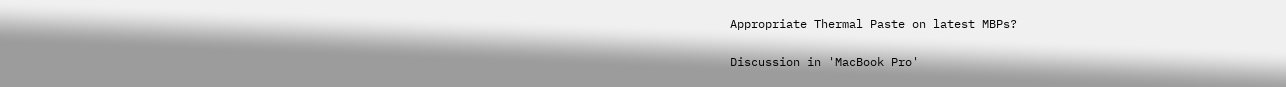Appropriate Thermal Paste on latest MBPs?

Discussion in 'MacBook Pro'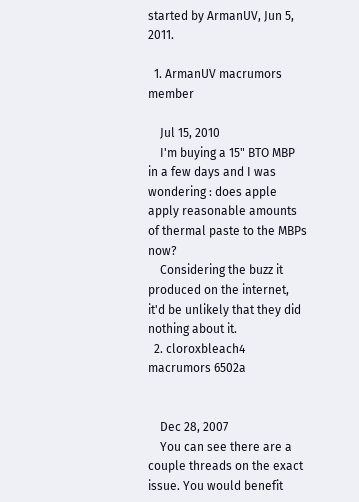started by ArmanUV, Jun 5, 2011.

  1. ArmanUV macrumors member

    Jul 15, 2010
    I'm buying a 15" BTO MBP in a few days and I was wondering : does apple apply reasonable amounts of thermal paste to the MBPs now?
    Considering the buzz it produced on the internet, it'd be unlikely that they did nothing about it.
  2. cloroxbleach4 macrumors 6502a


    Dec 28, 2007
    You can see there are a couple threads on the exact issue. You would benefit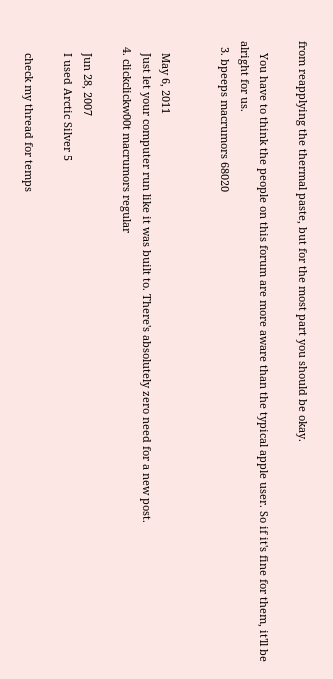from reapplying the thermal paste, but for the most part you should be okay.

    You have to think the people on this forum are more aware than the typical apple user. So if it's fine for them, it'll be alright for us.
  3. bpeeps macrumors 68020


    May 6, 2011
    Just let your computer run like it was built to. There's absolutely zero need for a new post.
  4. clickclickw00t macrumors regular

    Jun 28, 2007
    I used Arctic Silver 5

    check my thread for temps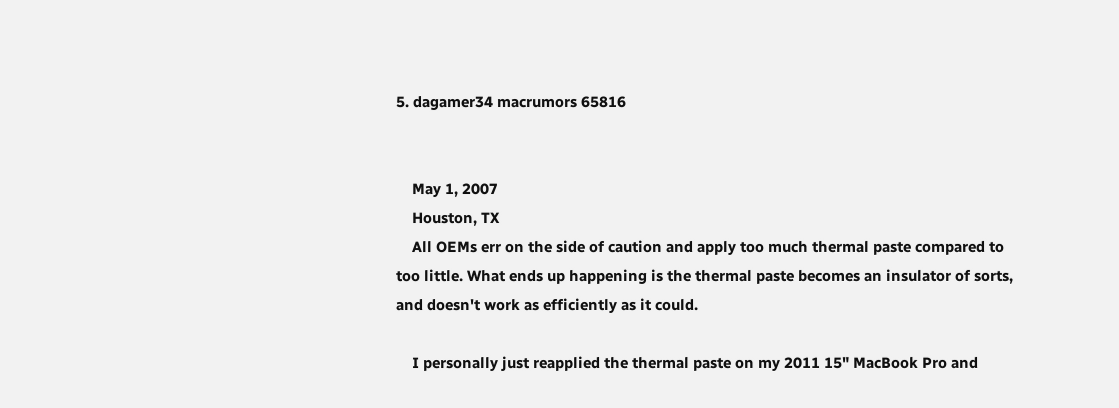5. dagamer34 macrumors 65816


    May 1, 2007
    Houston, TX
    All OEMs err on the side of caution and apply too much thermal paste compared to too little. What ends up happening is the thermal paste becomes an insulator of sorts, and doesn't work as efficiently as it could.

    I personally just reapplied the thermal paste on my 2011 15" MacBook Pro and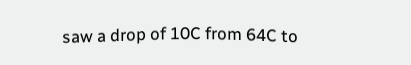saw a drop of 10C from 64C to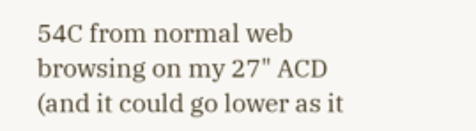54C from normal web browsing on my 27" ACD (and it could go lower as it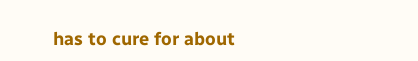has to cure for about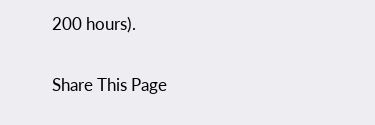200 hours).

Share This Page